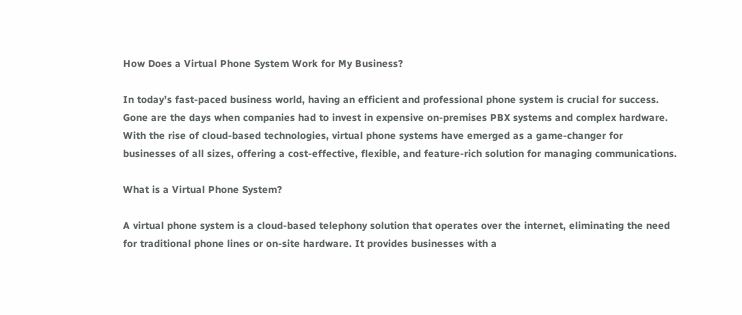How Does a Virtual Phone System Work for My Business?

In today’s fast-paced business world, having an efficient and professional phone system is crucial for success. Gone are the days when companies had to invest in expensive on-premises PBX systems and complex hardware. With the rise of cloud-based technologies, virtual phone systems have emerged as a game-changer for businesses of all sizes, offering a cost-effective, flexible, and feature-rich solution for managing communications.

What is a Virtual Phone System?

A virtual phone system is a cloud-based telephony solution that operates over the internet, eliminating the need for traditional phone lines or on-site hardware. It provides businesses with a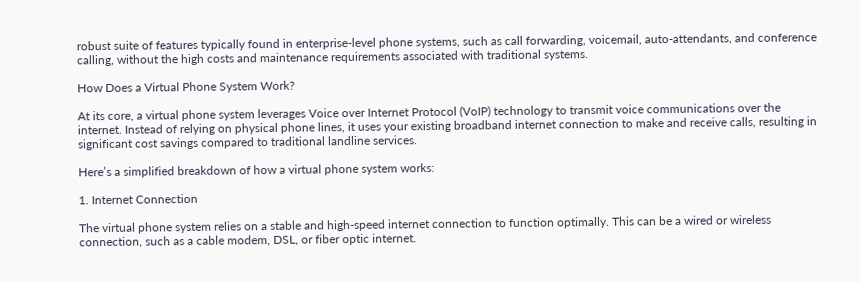robust suite of features typically found in enterprise-level phone systems, such as call forwarding, voicemail, auto-attendants, and conference calling, without the high costs and maintenance requirements associated with traditional systems.

How Does a Virtual Phone System Work?

At its core, a virtual phone system leverages Voice over Internet Protocol (VoIP) technology to transmit voice communications over the internet. Instead of relying on physical phone lines, it uses your existing broadband internet connection to make and receive calls, resulting in significant cost savings compared to traditional landline services.

Here’s a simplified breakdown of how a virtual phone system works:

1. Internet Connection

The virtual phone system relies on a stable and high-speed internet connection to function optimally. This can be a wired or wireless connection, such as a cable modem, DSL, or fiber optic internet.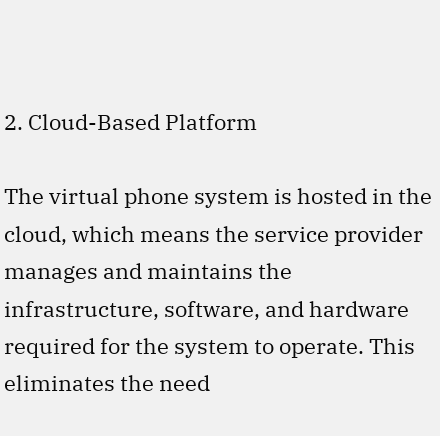2. Cloud-Based Platform

The virtual phone system is hosted in the cloud, which means the service provider manages and maintains the infrastructure, software, and hardware required for the system to operate. This eliminates the need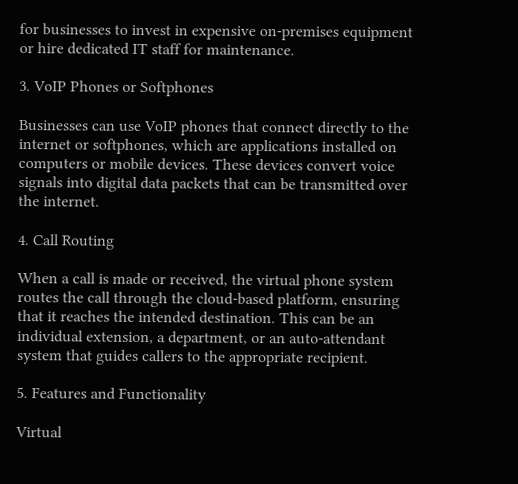for businesses to invest in expensive on-premises equipment or hire dedicated IT staff for maintenance.

3. VoIP Phones or Softphones

Businesses can use VoIP phones that connect directly to the internet or softphones, which are applications installed on computers or mobile devices. These devices convert voice signals into digital data packets that can be transmitted over the internet.

4. Call Routing

When a call is made or received, the virtual phone system routes the call through the cloud-based platform, ensuring that it reaches the intended destination. This can be an individual extension, a department, or an auto-attendant system that guides callers to the appropriate recipient.

5. Features and Functionality

Virtual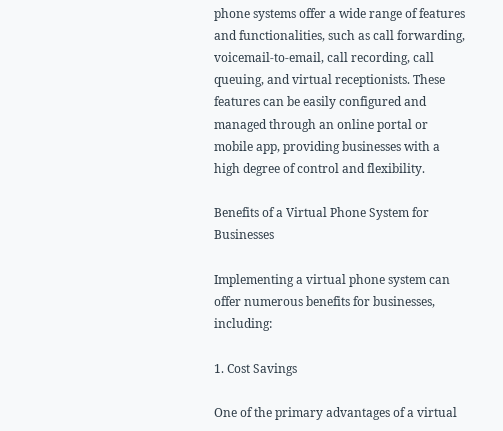phone systems offer a wide range of features and functionalities, such as call forwarding, voicemail-to-email, call recording, call queuing, and virtual receptionists. These features can be easily configured and managed through an online portal or mobile app, providing businesses with a high degree of control and flexibility.

Benefits of a Virtual Phone System for Businesses

Implementing a virtual phone system can offer numerous benefits for businesses, including:

1. Cost Savings

One of the primary advantages of a virtual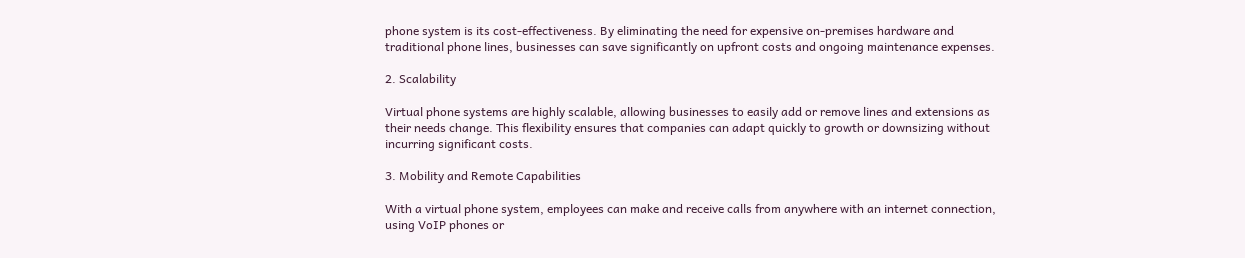phone system is its cost-effectiveness. By eliminating the need for expensive on-premises hardware and traditional phone lines, businesses can save significantly on upfront costs and ongoing maintenance expenses.

2. Scalability

Virtual phone systems are highly scalable, allowing businesses to easily add or remove lines and extensions as their needs change. This flexibility ensures that companies can adapt quickly to growth or downsizing without incurring significant costs.

3. Mobility and Remote Capabilities

With a virtual phone system, employees can make and receive calls from anywhere with an internet connection, using VoIP phones or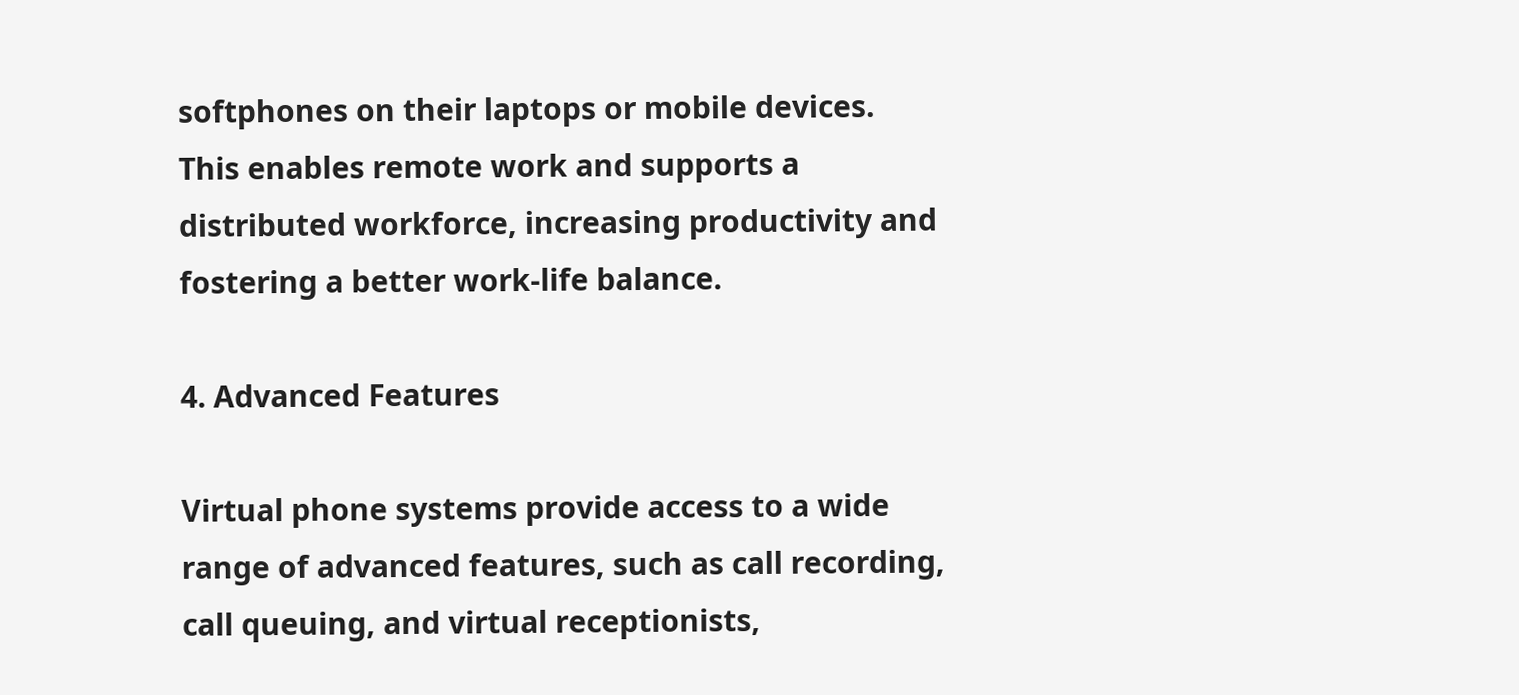softphones on their laptops or mobile devices. This enables remote work and supports a distributed workforce, increasing productivity and fostering a better work-life balance.

4. Advanced Features

Virtual phone systems provide access to a wide range of advanced features, such as call recording, call queuing, and virtual receptionists,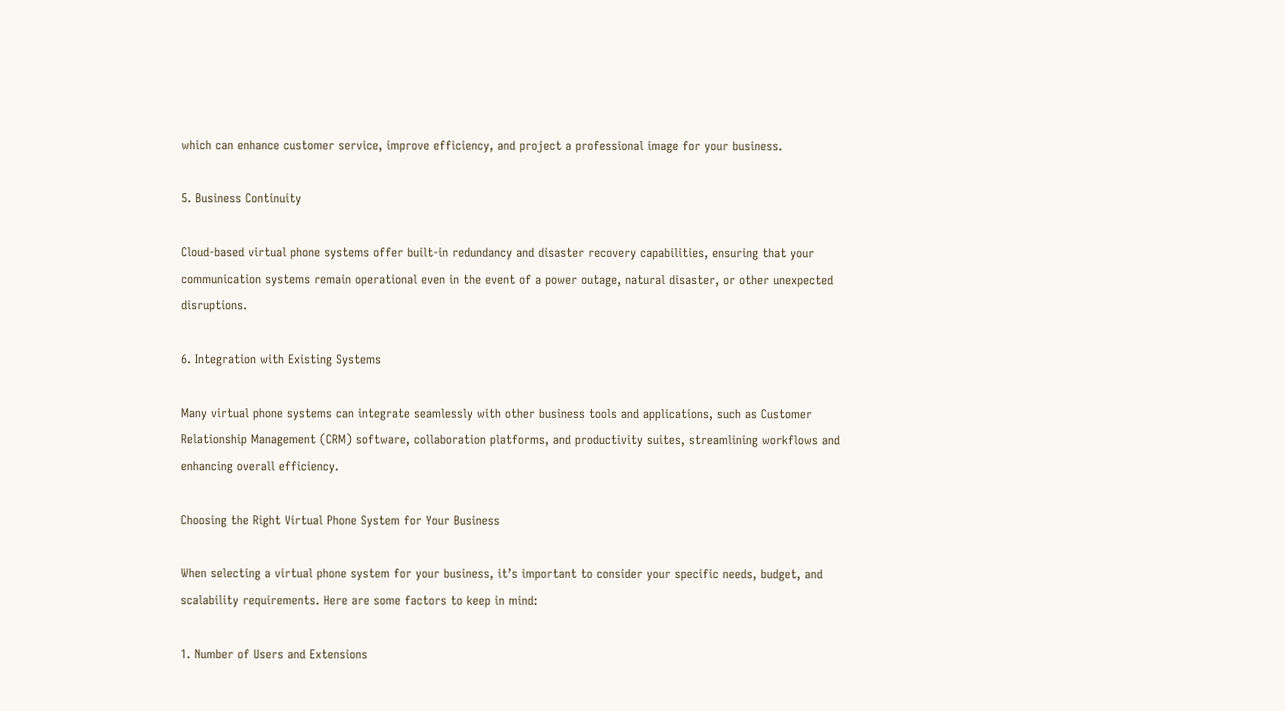which can enhance customer service, improve efficiency, and project a professional image for your business.

5. Business Continuity

Cloud-based virtual phone systems offer built-in redundancy and disaster recovery capabilities, ensuring that your communication systems remain operational even in the event of a power outage, natural disaster, or other unexpected disruptions.

6. Integration with Existing Systems

Many virtual phone systems can integrate seamlessly with other business tools and applications, such as Customer Relationship Management (CRM) software, collaboration platforms, and productivity suites, streamlining workflows and enhancing overall efficiency.

Choosing the Right Virtual Phone System for Your Business

When selecting a virtual phone system for your business, it’s important to consider your specific needs, budget, and scalability requirements. Here are some factors to keep in mind:

1. Number of Users and Extensions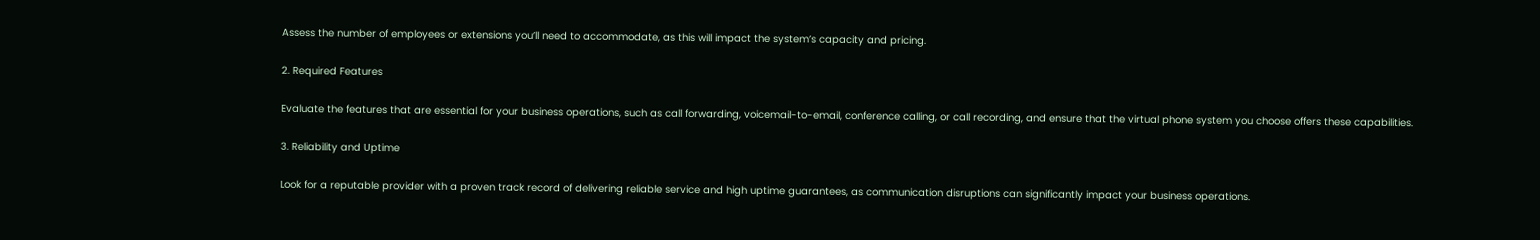Assess the number of employees or extensions you’ll need to accommodate, as this will impact the system’s capacity and pricing.

2. Required Features

Evaluate the features that are essential for your business operations, such as call forwarding, voicemail-to-email, conference calling, or call recording, and ensure that the virtual phone system you choose offers these capabilities.

3. Reliability and Uptime

Look for a reputable provider with a proven track record of delivering reliable service and high uptime guarantees, as communication disruptions can significantly impact your business operations.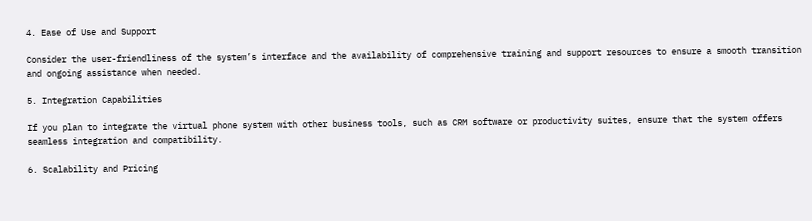4. Ease of Use and Support

Consider the user-friendliness of the system’s interface and the availability of comprehensive training and support resources to ensure a smooth transition and ongoing assistance when needed.

5. Integration Capabilities

If you plan to integrate the virtual phone system with other business tools, such as CRM software or productivity suites, ensure that the system offers seamless integration and compatibility.

6. Scalability and Pricing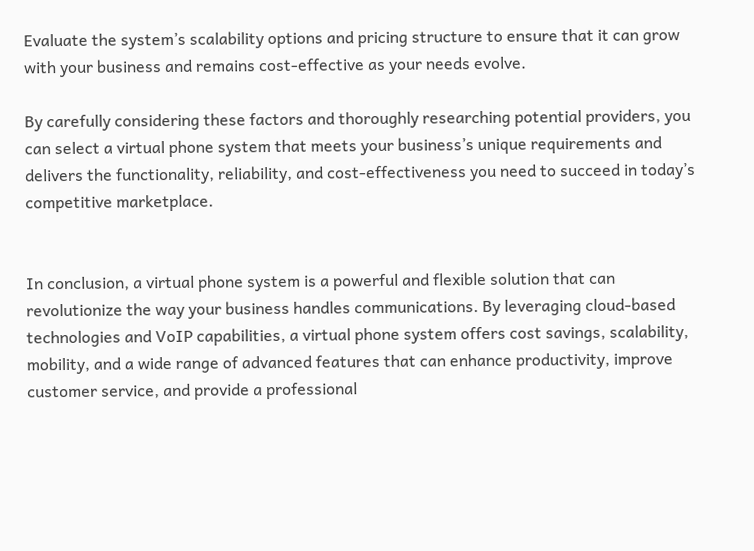Evaluate the system’s scalability options and pricing structure to ensure that it can grow with your business and remains cost-effective as your needs evolve.

By carefully considering these factors and thoroughly researching potential providers, you can select a virtual phone system that meets your business’s unique requirements and delivers the functionality, reliability, and cost-effectiveness you need to succeed in today’s competitive marketplace.


In conclusion, a virtual phone system is a powerful and flexible solution that can revolutionize the way your business handles communications. By leveraging cloud-based technologies and VoIP capabilities, a virtual phone system offers cost savings, scalability, mobility, and a wide range of advanced features that can enhance productivity, improve customer service, and provide a professional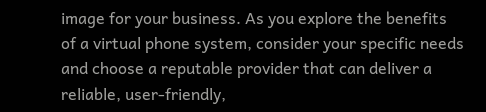image for your business. As you explore the benefits of a virtual phone system, consider your specific needs and choose a reputable provider that can deliver a reliable, user-friendly,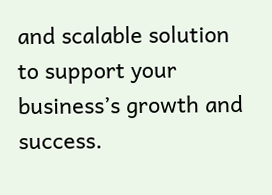and scalable solution to support your business’s growth and success.